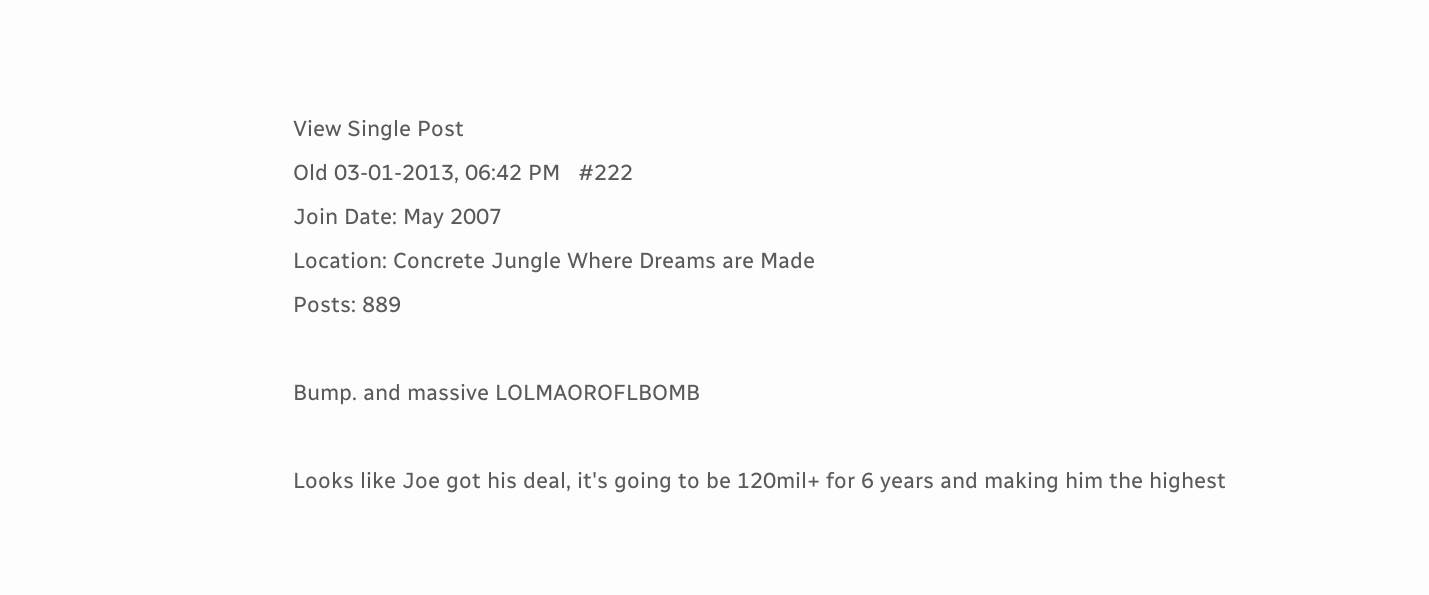View Single Post
Old 03-01-2013, 06:42 PM   #222
Join Date: May 2007
Location: Concrete Jungle Where Dreams are Made
Posts: 889

Bump. and massive LOLMAOROFLBOMB

Looks like Joe got his deal, it's going to be 120mil+ for 6 years and making him the highest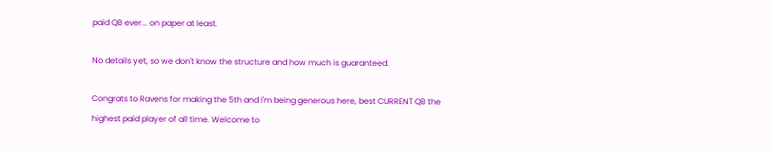paid QB ever... on paper at least.

No details yet, so we don't know the structure and how much is guaranteed.

Congrats to Ravens for making the 5th and I'm being generous here, best CURRENT QB the highest paid player of all time. Welcome to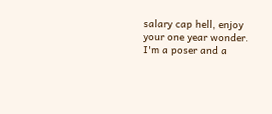salary cap hell, enjoy your one year wonder.
I'm a poser and a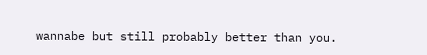wannabe but still probably better than you.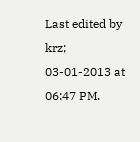Last edited by krz; 03-01-2013 at 06:47 PM.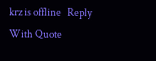krz is offline   Reply With Quote